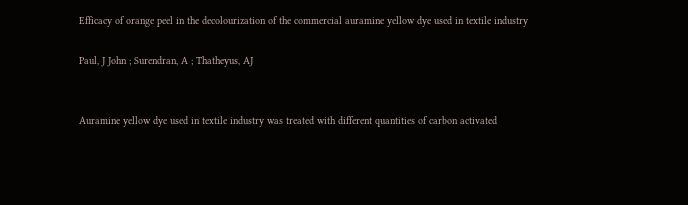Efficacy of orange peel in the decolourization of the commercial auramine yellow dye used in textile industry

Paul, J John ; Surendran, A ; Thatheyus, AJ


Auramine yellow dye used in textile industry was treated with different quantities of carbon activated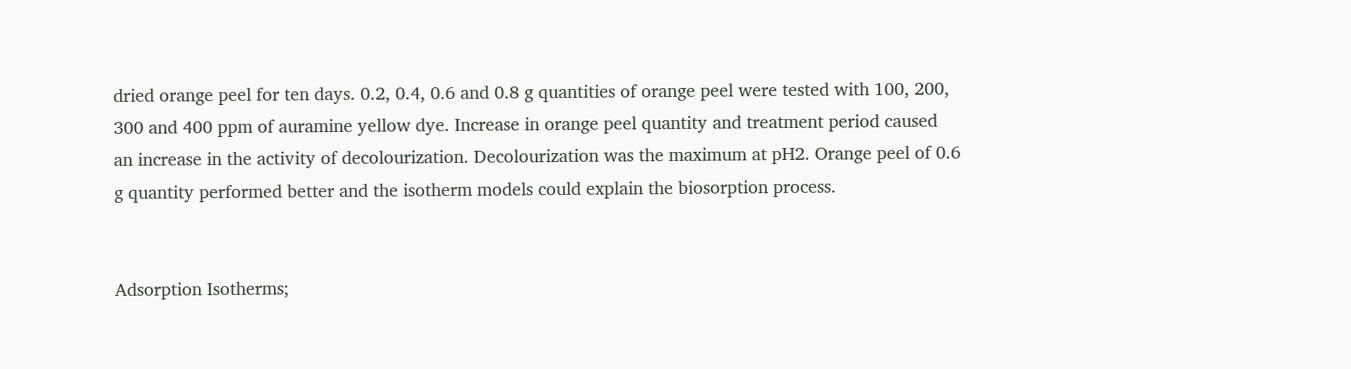dried orange peel for ten days. 0.2, 0.4, 0.6 and 0.8 g quantities of orange peel were tested with 100, 200, 300 and 400 ppm of auramine yellow dye. Increase in orange peel quantity and treatment period caused an increase in the activity of decolourization. Decolourization was the maximum at pH2. Orange peel of 0.6 g quantity performed better and the isotherm models could explain the biosorption process.


Adsorption Isotherms;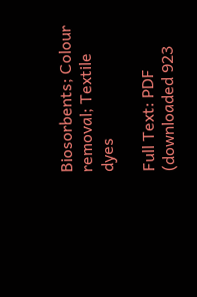Biosorbents; Colour removal; Textile dyes

Full Text: PDF (downloaded 923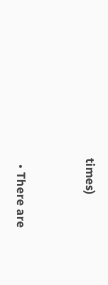times)


  • There are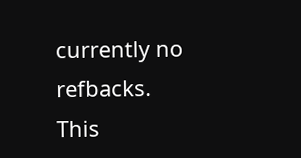currently no refbacks.
This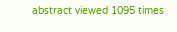abstract viewed 1095 times